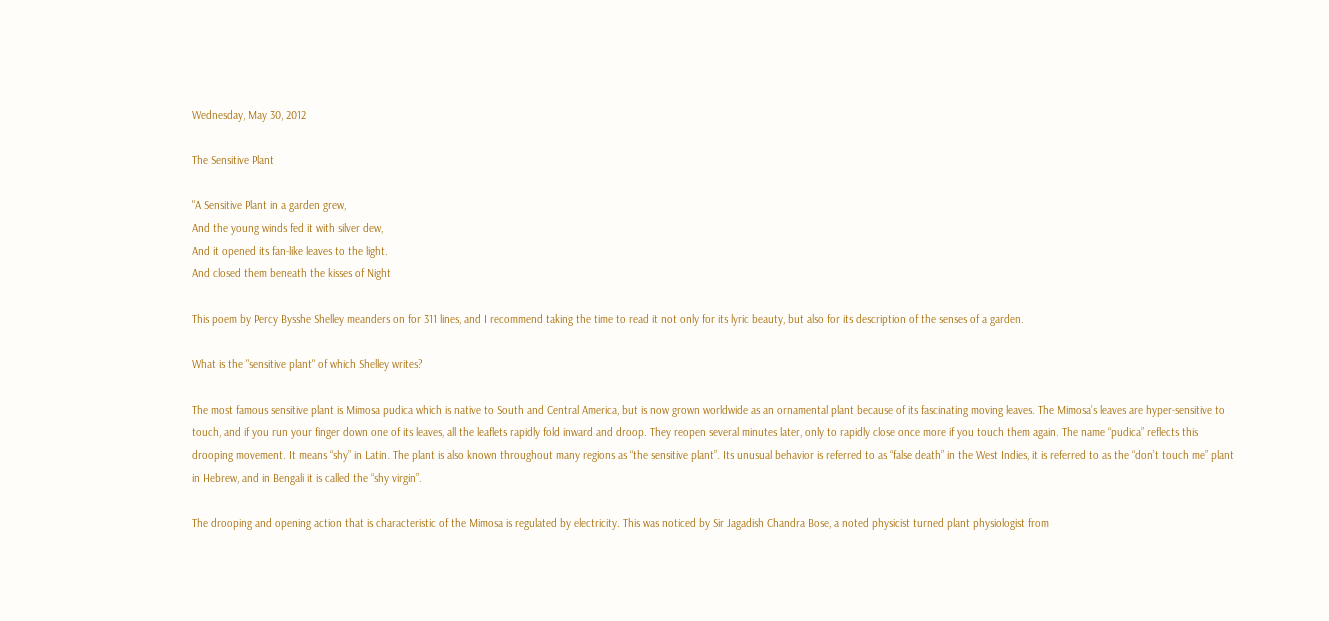Wednesday, May 30, 2012

The Sensitive Plant

"A Sensitive Plant in a garden grew,
And the young winds fed it with silver dew,
And it opened its fan-like leaves to the light.
And closed them beneath the kisses of Night

This poem by Percy Bysshe Shelley meanders on for 311 lines, and I recommend taking the time to read it not only for its lyric beauty, but also for its description of the senses of a garden.

What is the "sensitive plant" of which Shelley writes?

The most famous sensitive plant is Mimosa pudica which is native to South and Central America, but is now grown worldwide as an ornamental plant because of its fascinating moving leaves. The Mimosa’s leaves are hyper-sensitive to touch, and if you run your finger down one of its leaves, all the leaflets rapidly fold inward and droop. They reopen several minutes later, only to rapidly close once more if you touch them again. The name “pudica” reflects this drooping movement. It means “shy” in Latin. The plant is also known throughout many regions as “the sensitive plant”. Its unusual behavior is referred to as “false death” in the West Indies, it is referred to as the “don’t touch me” plant in Hebrew, and in Bengali it is called the “shy virgin”.

The drooping and opening action that is characteristic of the Mimosa is regulated by electricity. This was noticed by Sir Jagadish Chandra Bose, a noted physicist turned plant physiologist from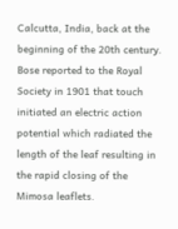Calcutta, India, back at the beginning of the 20th century. Bose reported to the Royal Society in 1901 that touch initiated an electric action potential which radiated the length of the leaf resulting in the rapid closing of the Mimosa leaflets.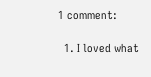1 comment:

  1. I loved what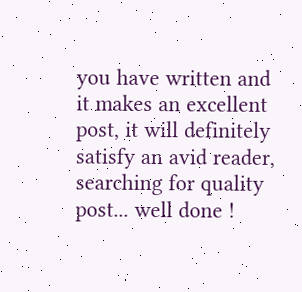you have written and it makes an excellent post, it will definitely satisfy an avid reader, searching for quality post... well done !